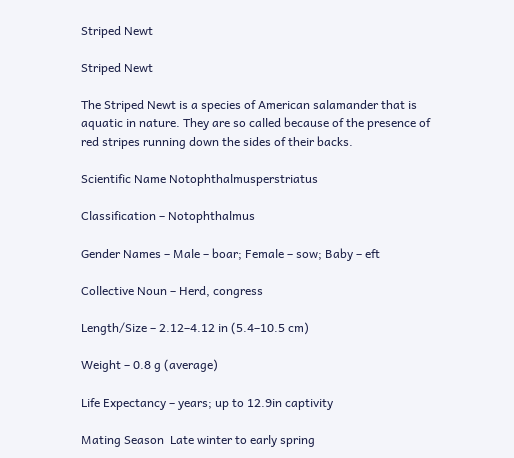Striped Newt

Striped Newt

The Striped Newt is a species of American salamander that is aquatic in nature. They are so called because of the presence of red stripes running down the sides of their backs.

Scientific Name Notophthalmusperstriatus

Classification – Notophthalmus

Gender Names – Male – boar; Female – sow; Baby – eft

Collective Noun – Herd, congress

Length/Size – 2.12–4.12 in (5.4–10.5 cm)

Weight – 0.8 g (average)

Life Expectancy – years; up to 12.9in captivity

Mating Season  Late winter to early spring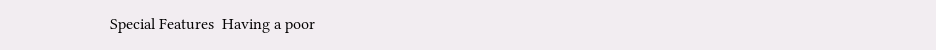Special Features  Having a poor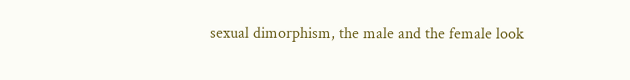sexual dimorphism, the male and the female look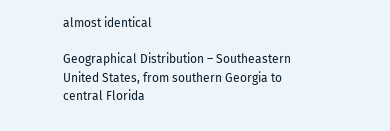almost identical

Geographical Distribution – Southeastern United States, from southern Georgia to central Florida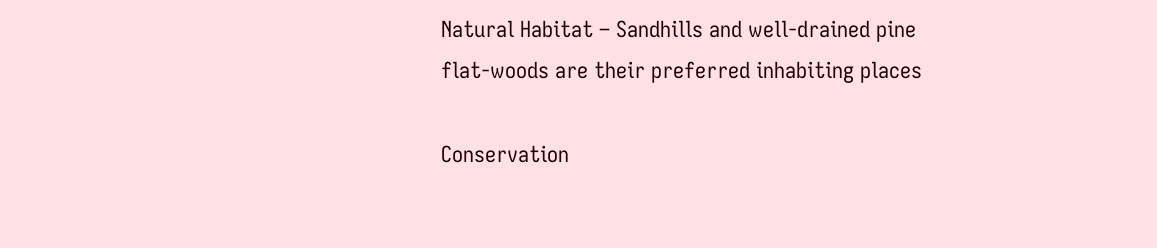Natural Habitat – Sandhills and well-drained pine flat-woods are their preferred inhabiting places

Conservation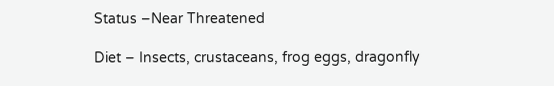Status –Near Threatened

Diet – Insects, crustaceans, frog eggs, dragonfly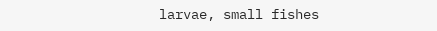larvae, small fishes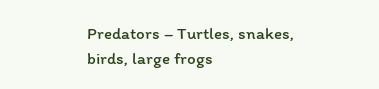Predators – Turtles, snakes, birds, large frogs